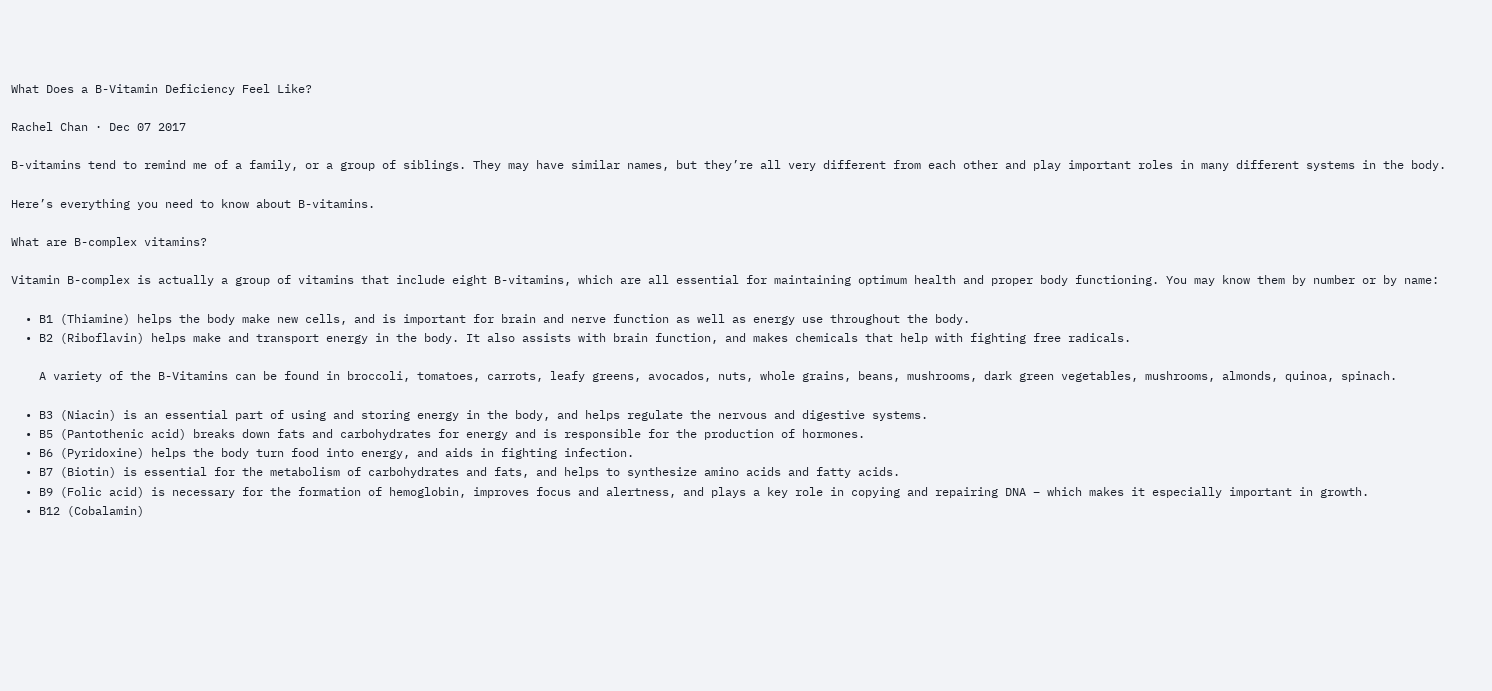What Does a B-Vitamin Deficiency Feel Like?

Rachel Chan · Dec 07 2017

B-vitamins tend to remind me of a family, or a group of siblings. They may have similar names, but they’re all very different from each other and play important roles in many different systems in the body.

Here’s everything you need to know about B-vitamins.

What are B-complex vitamins?

Vitamin B-complex is actually a group of vitamins that include eight B-vitamins, which are all essential for maintaining optimum health and proper body functioning. You may know them by number or by name:

  • B1 (Thiamine) helps the body make new cells, and is important for brain and nerve function as well as energy use throughout the body.
  • B2 (Riboflavin) helps make and transport energy in the body. It also assists with brain function, and makes chemicals that help with fighting free radicals.

    A variety of the B-Vitamins can be found in broccoli, tomatoes, carrots, leafy greens, avocados, nuts, whole grains, beans, mushrooms, dark green vegetables, mushrooms, almonds, quinoa, spinach.

  • B3 (Niacin) is an essential part of using and storing energy in the body, and helps regulate the nervous and digestive systems.
  • B5 (Pantothenic acid) breaks down fats and carbohydrates for energy and is responsible for the production of hormones.
  • B6 (Pyridoxine) helps the body turn food into energy, and aids in fighting infection.
  • B7 (Biotin) is essential for the metabolism of carbohydrates and fats, and helps to synthesize amino acids and fatty acids.
  • B9 (Folic acid) is necessary for the formation of hemoglobin, improves focus and alertness, and plays a key role in copying and repairing DNA – which makes it especially important in growth.
  • B12 (Cobalamin)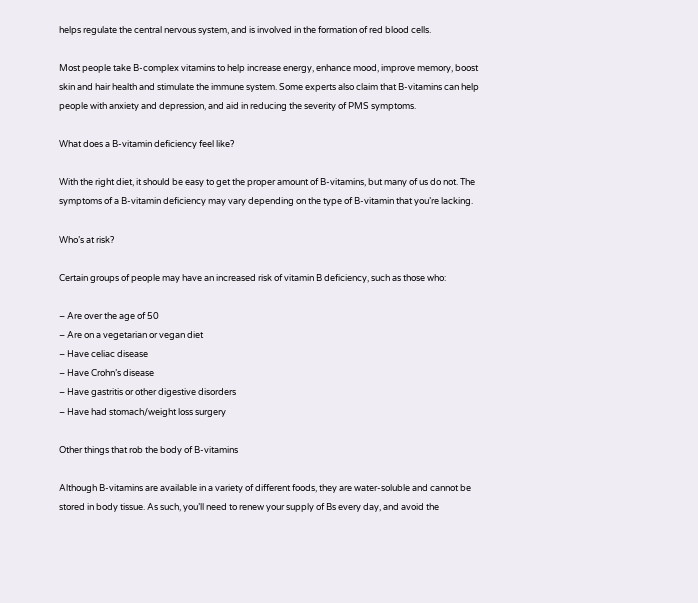helps regulate the central nervous system, and is involved in the formation of red blood cells.

Most people take B-complex vitamins to help increase energy, enhance mood, improve memory, boost skin and hair health and stimulate the immune system. Some experts also claim that B-vitamins can help people with anxiety and depression, and aid in reducing the severity of PMS symptoms.

What does a B-vitamin deficiency feel like?

With the right diet, it should be easy to get the proper amount of B-vitamins, but many of us do not. The symptoms of a B-vitamin deficiency may vary depending on the type of B-vitamin that you’re lacking.

Who’s at risk?

Certain groups of people may have an increased risk of vitamin B deficiency, such as those who:

– Are over the age of 50
– Are on a vegetarian or vegan diet
– Have celiac disease
– Have Crohn’s disease
– Have gastritis or other digestive disorders
– Have had stomach/weight loss surgery

Other things that rob the body of B-vitamins

Although B-vitamins are available in a variety of different foods, they are water-soluble and cannot be stored in body tissue. As such, you’ll need to renew your supply of Bs every day, and avoid the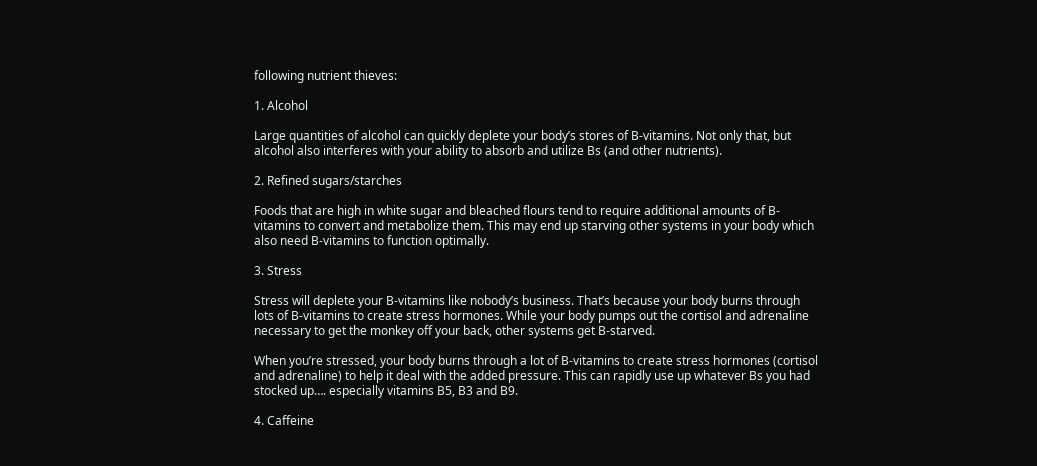following nutrient thieves:

1. Alcohol

Large quantities of alcohol can quickly deplete your body’s stores of B-vitamins. Not only that, but alcohol also interferes with your ability to absorb and utilize Bs (and other nutrients).

2. Refined sugars/starches

Foods that are high in white sugar and bleached flours tend to require additional amounts of B-vitamins to convert and metabolize them. This may end up starving other systems in your body which also need B-vitamins to function optimally.

3. Stress

Stress will deplete your B-vitamins like nobody’s business. That’s because your body burns through lots of B-vitamins to create stress hormones. While your body pumps out the cortisol and adrenaline necessary to get the monkey off your back, other systems get B-starved.

When you’re stressed, your body burns through a lot of B-vitamins to create stress hormones (cortisol and adrenaline) to help it deal with the added pressure. This can rapidly use up whatever Bs you had stocked up…. especially vitamins B5, B3 and B9.

4. Caffeine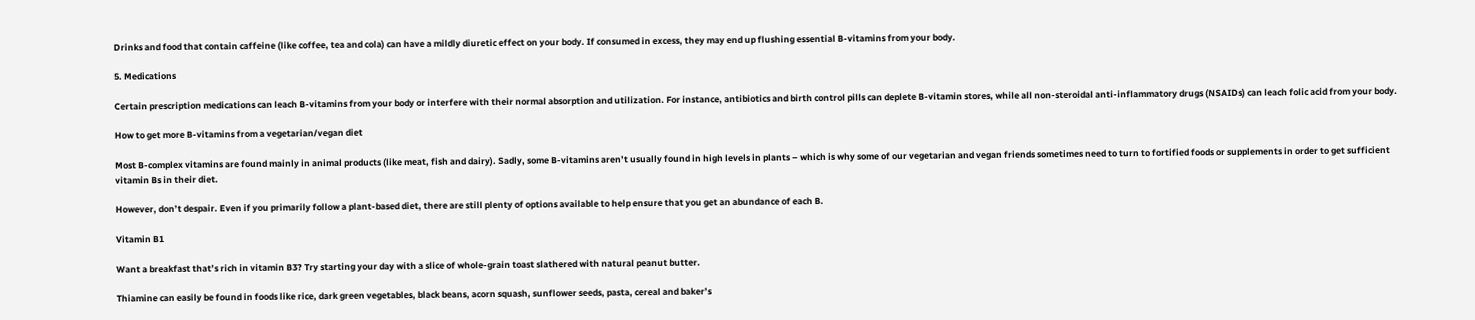Drinks and food that contain caffeine (like coffee, tea and cola) can have a mildly diuretic effect on your body. If consumed in excess, they may end up flushing essential B-vitamins from your body.

5. Medications

Certain prescription medications can leach B-vitamins from your body or interfere with their normal absorption and utilization. For instance, antibiotics and birth control pills can deplete B-vitamin stores, while all non-steroidal anti-inflammatory drugs (NSAIDs) can leach folic acid from your body.

How to get more B-vitamins from a vegetarian/vegan diet

Most B-complex vitamins are found mainly in animal products (like meat, fish and dairy). Sadly, some B-vitamins aren’t usually found in high levels in plants – which is why some of our vegetarian and vegan friends sometimes need to turn to fortified foods or supplements in order to get sufficient vitamin Bs in their diet.

However, don’t despair. Even if you primarily follow a plant-based diet, there are still plenty of options available to help ensure that you get an abundance of each B.

Vitamin B1

Want a breakfast that’s rich in vitamin B3? Try starting your day with a slice of whole-grain toast slathered with natural peanut butter.

Thiamine can easily be found in foods like rice, dark green vegetables, black beans, acorn squash, sunflower seeds, pasta, cereal and baker’s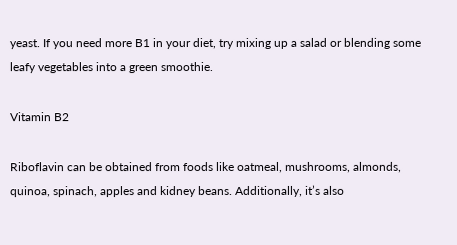yeast. If you need more B1 in your diet, try mixing up a salad or blending some leafy vegetables into a green smoothie.

Vitamin B2

Riboflavin can be obtained from foods like oatmeal, mushrooms, almonds, quinoa, spinach, apples and kidney beans. Additionally, it’s also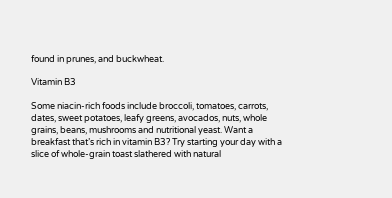found in prunes, and buckwheat.

Vitamin B3

Some niacin-rich foods include broccoli, tomatoes, carrots, dates, sweet potatoes, leafy greens, avocados, nuts, whole grains, beans, mushrooms and nutritional yeast. Want a breakfast that’s rich in vitamin B3? Try starting your day with a slice of whole-grain toast slathered with natural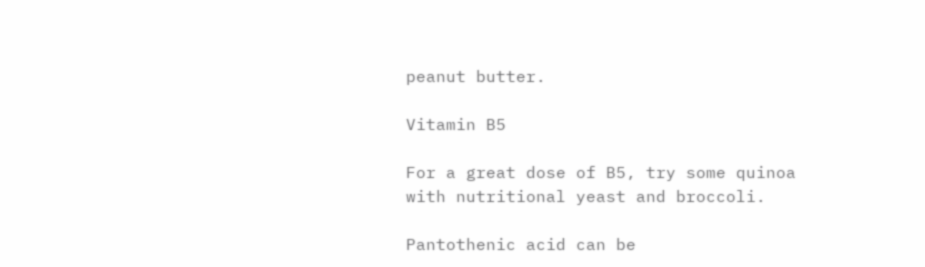peanut butter.

Vitamin B5

For a great dose of B5, try some quinoa with nutritional yeast and broccoli.

Pantothenic acid can be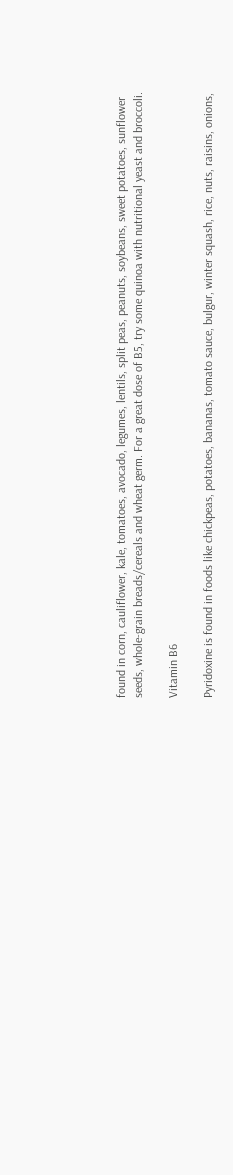found in corn, cauliflower, kale, tomatoes, avocado, legumes, lentils, split peas, peanuts, soybeans, sweet potatoes, sunflower seeds, whole-grain breads/cereals and wheat germ. For a great dose of B5, try some quinoa with nutritional yeast and broccoli.

Vitamin B6

Pyridoxine is found in foods like chickpeas, potatoes, bananas, tomato sauce, bulgur, winter squash, rice, nuts, raisins, onions,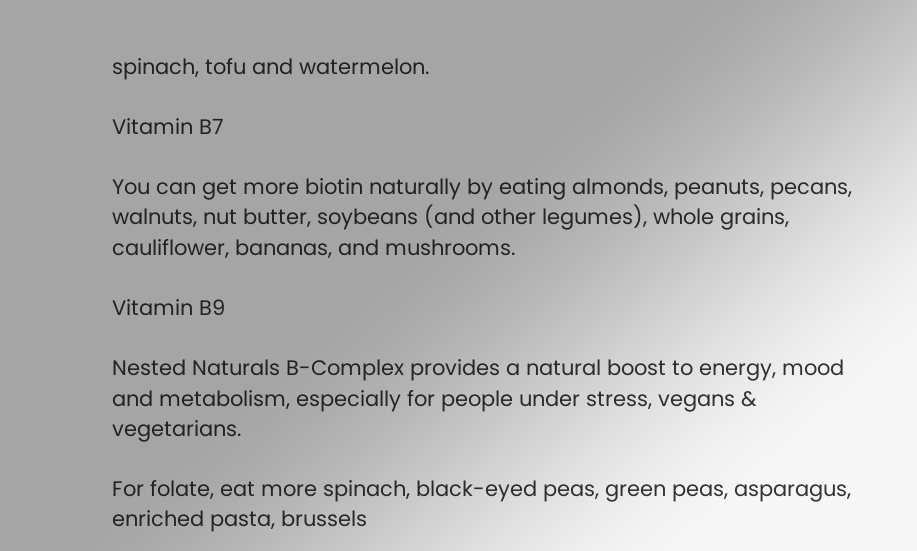spinach, tofu and watermelon.

Vitamin B7

You can get more biotin naturally by eating almonds, peanuts, pecans, walnuts, nut butter, soybeans (and other legumes), whole grains, cauliflower, bananas, and mushrooms.

Vitamin B9

Nested Naturals B-Complex provides a natural boost to energy, mood and metabolism, especially for people under stress, vegans & vegetarians.

For folate, eat more spinach, black-eyed peas, green peas, asparagus, enriched pasta, brussels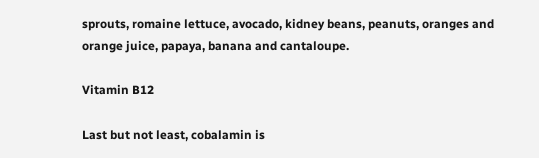sprouts, romaine lettuce, avocado, kidney beans, peanuts, oranges and orange juice, papaya, banana and cantaloupe.

Vitamin B12

Last but not least, cobalamin is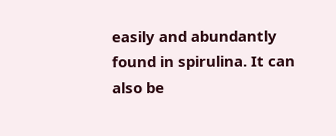easily and abundantly found in spirulina. It can also be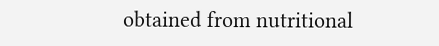obtained from nutritional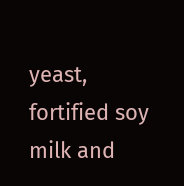yeast, fortified soy milk and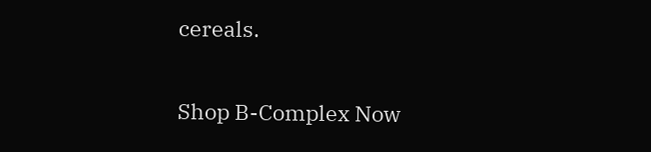cereals.

Shop B-Complex Now